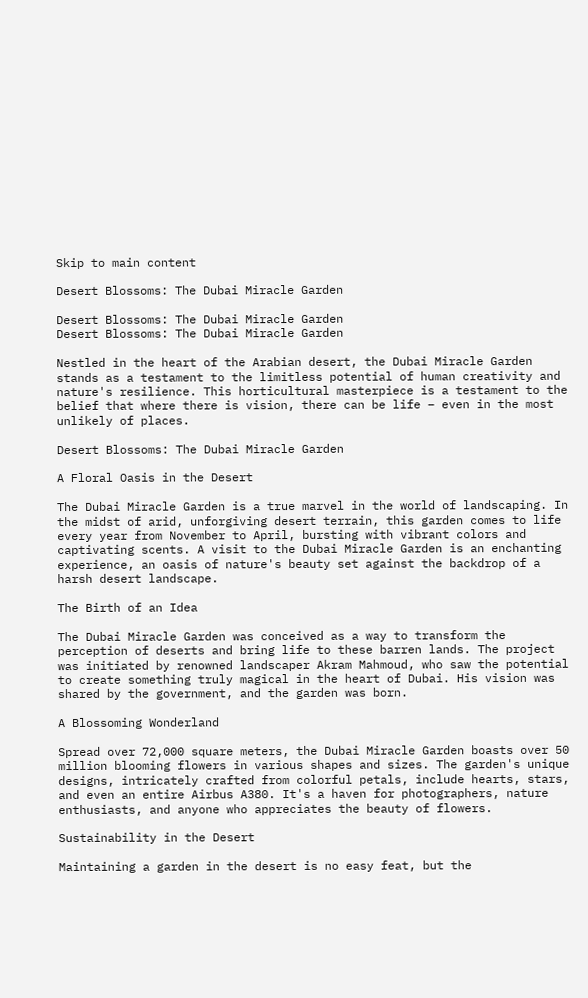Skip to main content

Desert Blossoms: The Dubai Miracle Garden

Desert Blossoms: The Dubai Miracle Garden
Desert Blossoms: The Dubai Miracle Garden

Nestled in the heart of the Arabian desert, the Dubai Miracle Garden stands as a testament to the limitless potential of human creativity and nature's resilience. This horticultural masterpiece is a testament to the belief that where there is vision, there can be life – even in the most unlikely of places.

Desert Blossoms: The Dubai Miracle Garden

A Floral Oasis in the Desert

The Dubai Miracle Garden is a true marvel in the world of landscaping. In the midst of arid, unforgiving desert terrain, this garden comes to life every year from November to April, bursting with vibrant colors and captivating scents. A visit to the Dubai Miracle Garden is an enchanting experience, an oasis of nature's beauty set against the backdrop of a harsh desert landscape.

The Birth of an Idea

The Dubai Miracle Garden was conceived as a way to transform the perception of deserts and bring life to these barren lands. The project was initiated by renowned landscaper Akram Mahmoud, who saw the potential to create something truly magical in the heart of Dubai. His vision was shared by the government, and the garden was born.

A Blossoming Wonderland

Spread over 72,000 square meters, the Dubai Miracle Garden boasts over 50 million blooming flowers in various shapes and sizes. The garden's unique designs, intricately crafted from colorful petals, include hearts, stars, and even an entire Airbus A380. It's a haven for photographers, nature enthusiasts, and anyone who appreciates the beauty of flowers.

Sustainability in the Desert

Maintaining a garden in the desert is no easy feat, but the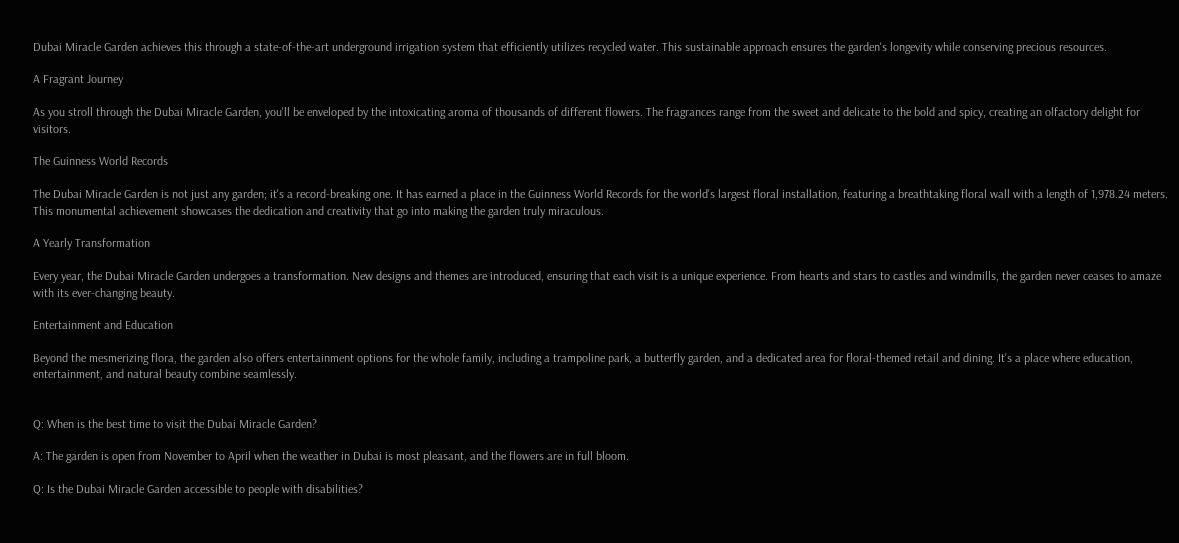Dubai Miracle Garden achieves this through a state-of-the-art underground irrigation system that efficiently utilizes recycled water. This sustainable approach ensures the garden's longevity while conserving precious resources.

A Fragrant Journey

As you stroll through the Dubai Miracle Garden, you'll be enveloped by the intoxicating aroma of thousands of different flowers. The fragrances range from the sweet and delicate to the bold and spicy, creating an olfactory delight for visitors.

The Guinness World Records

The Dubai Miracle Garden is not just any garden; it's a record-breaking one. It has earned a place in the Guinness World Records for the world's largest floral installation, featuring a breathtaking floral wall with a length of 1,978.24 meters. This monumental achievement showcases the dedication and creativity that go into making the garden truly miraculous.

A Yearly Transformation

Every year, the Dubai Miracle Garden undergoes a transformation. New designs and themes are introduced, ensuring that each visit is a unique experience. From hearts and stars to castles and windmills, the garden never ceases to amaze with its ever-changing beauty.

Entertainment and Education

Beyond the mesmerizing flora, the garden also offers entertainment options for the whole family, including a trampoline park, a butterfly garden, and a dedicated area for floral-themed retail and dining. It's a place where education, entertainment, and natural beauty combine seamlessly.


Q: When is the best time to visit the Dubai Miracle Garden?

A: The garden is open from November to April when the weather in Dubai is most pleasant, and the flowers are in full bloom.

Q: Is the Dubai Miracle Garden accessible to people with disabilities?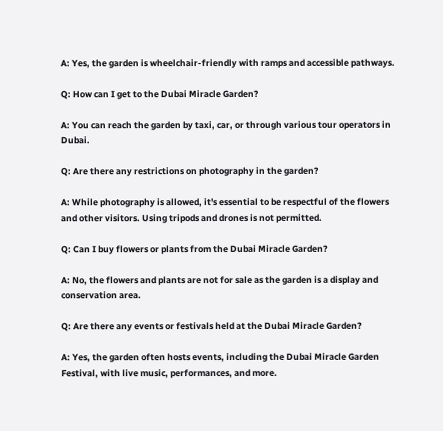A: Yes, the garden is wheelchair-friendly with ramps and accessible pathways.

Q: How can I get to the Dubai Miracle Garden?

A: You can reach the garden by taxi, car, or through various tour operators in Dubai.

Q: Are there any restrictions on photography in the garden?

A: While photography is allowed, it's essential to be respectful of the flowers and other visitors. Using tripods and drones is not permitted.

Q: Can I buy flowers or plants from the Dubai Miracle Garden?

A: No, the flowers and plants are not for sale as the garden is a display and conservation area.

Q: Are there any events or festivals held at the Dubai Miracle Garden?

A: Yes, the garden often hosts events, including the Dubai Miracle Garden Festival, with live music, performances, and more.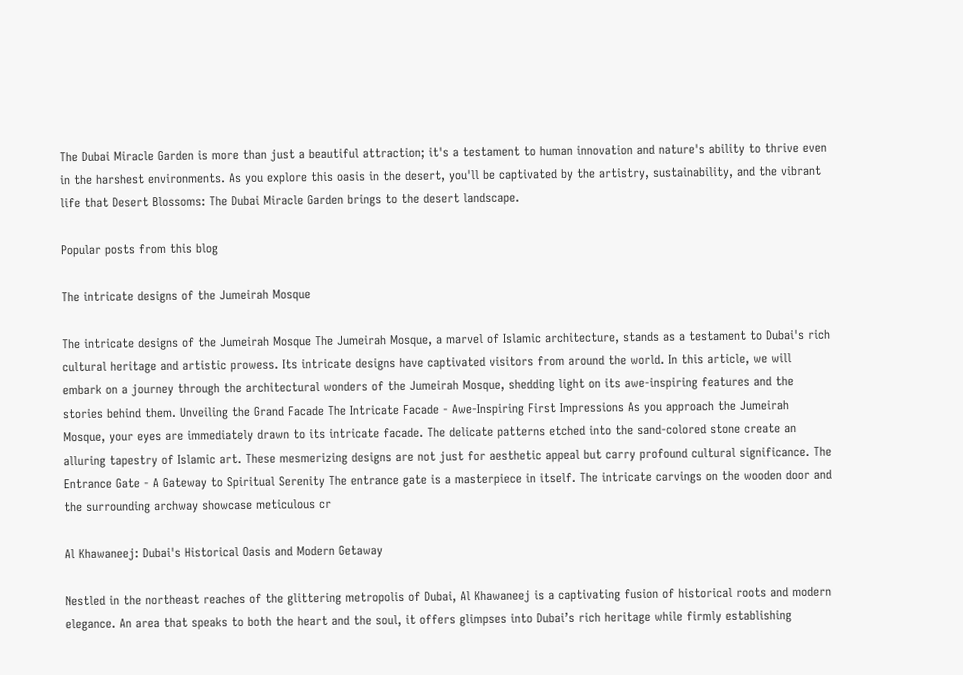The Dubai Miracle Garden is more than just a beautiful attraction; it's a testament to human innovation and nature's ability to thrive even in the harshest environments. As you explore this oasis in the desert, you'll be captivated by the artistry, sustainability, and the vibrant life that Desert Blossoms: The Dubai Miracle Garden brings to the desert landscape.

Popular posts from this blog

The intricate designs of the Jumeirah Mosque

The intricate designs of the Jumeirah Mosque The Jumeirah Mosque, a marvel of Islamic architecture, stands as a testament to Dubai's rich cultural heritage and artistic prowess. Its intricate designs have captivated visitors from around the world. In this article, we will embark on a journey through the architectural wonders of the Jumeirah Mosque, shedding light on its awe-inspiring features and the stories behind them. Unveiling the Grand Facade The Intricate Facade - Awe-Inspiring First Impressions As you approach the Jumeirah Mosque, your eyes are immediately drawn to its intricate facade. The delicate patterns etched into the sand-colored stone create an alluring tapestry of Islamic art. These mesmerizing designs are not just for aesthetic appeal but carry profound cultural significance. The Entrance Gate - A Gateway to Spiritual Serenity The entrance gate is a masterpiece in itself. The intricate carvings on the wooden door and the surrounding archway showcase meticulous cr

Al Khawaneej: Dubai's Historical Oasis and Modern Getaway

Nestled in the northeast reaches of the glittering metropolis of Dubai, Al Khawaneej is a captivating fusion of historical roots and modern elegance. An area that speaks to both the heart and the soul, it offers glimpses into Dubai’s rich heritage while firmly establishing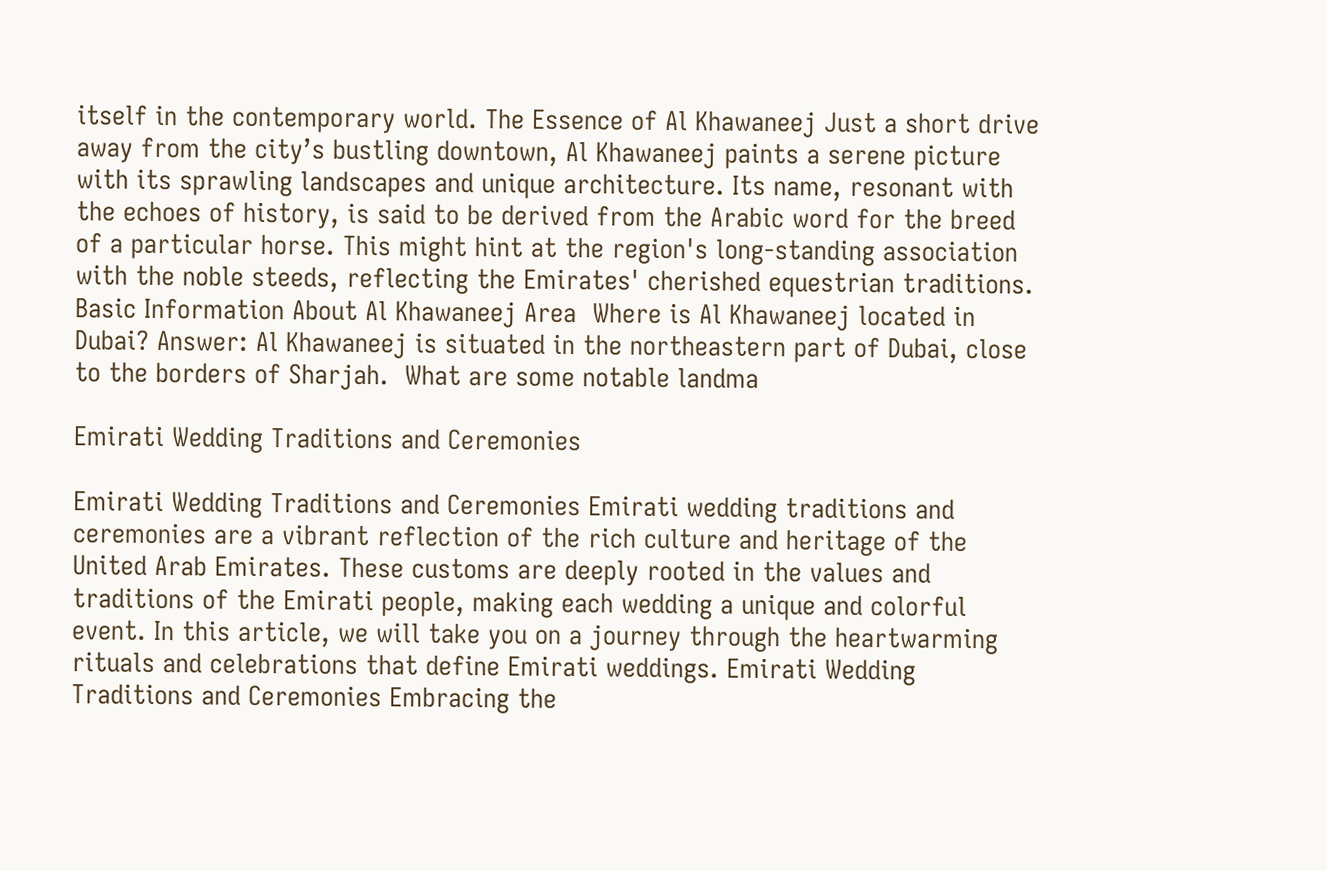itself in the contemporary world. The Essence of Al Khawaneej Just a short drive away from the city’s bustling downtown, Al Khawaneej paints a serene picture with its sprawling landscapes and unique architecture. Its name, resonant with the echoes of history, is said to be derived from the Arabic word for the breed of a particular horse. This might hint at the region's long-standing association with the noble steeds, reflecting the Emirates' cherished equestrian traditions. Basic Information About Al Khawaneej Area  Where is Al Khawaneej located in Dubai? Answer: Al Khawaneej is situated in the northeastern part of Dubai, close to the borders of Sharjah.  What are some notable landma

Emirati Wedding Traditions and Ceremonies

Emirati Wedding Traditions and Ceremonies Emirati wedding traditions and ceremonies are a vibrant reflection of the rich culture and heritage of the United Arab Emirates. These customs are deeply rooted in the values and traditions of the Emirati people, making each wedding a unique and colorful event. In this article, we will take you on a journey through the heartwarming rituals and celebrations that define Emirati weddings. Emirati Wedding Traditions and Ceremonies Embracing the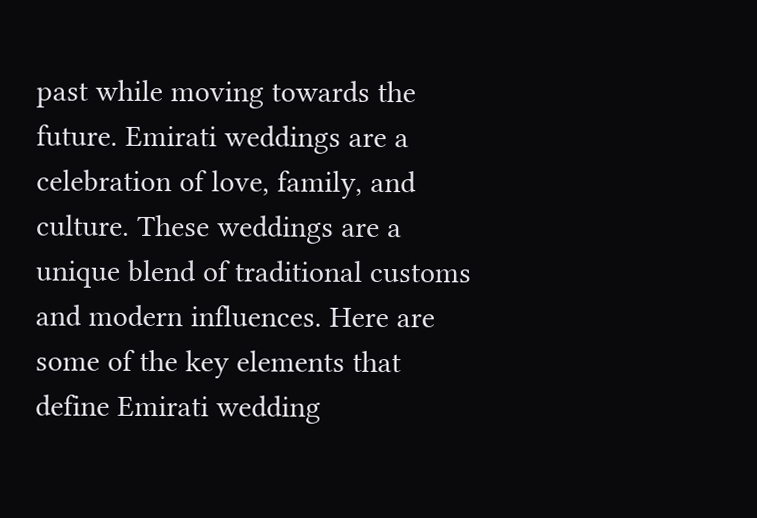past while moving towards the future. Emirati weddings are a celebration of love, family, and culture. These weddings are a unique blend of traditional customs and modern influences. Here are some of the key elements that define Emirati wedding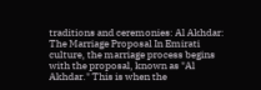traditions and ceremonies: Al Akhdar: The Marriage Proposal In Emirati culture, the marriage process begins with the proposal, known as "Al Akhdar." This is when the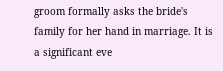groom formally asks the bride's family for her hand in marriage. It is a significant eve